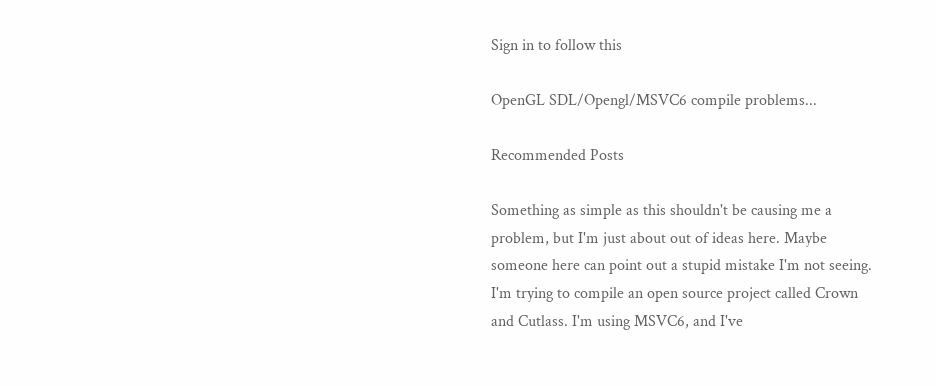Sign in to follow this

OpenGL SDL/Opengl/MSVC6 compile problems...

Recommended Posts

Something as simple as this shouldn't be causing me a problem, but I'm just about out of ideas here. Maybe someone here can point out a stupid mistake I'm not seeing. I'm trying to compile an open source project called Crown and Cutlass. I'm using MSVC6, and I've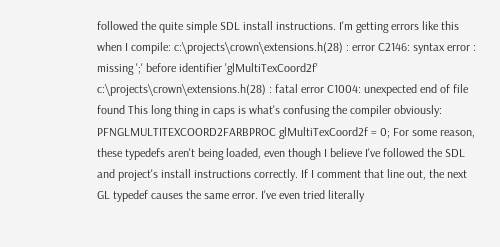followed the quite simple SDL install instructions. I'm getting errors like this when I compile: c:\projects\crown\extensions.h(28) : error C2146: syntax error : missing ';' before identifier 'glMultiTexCoord2f' c:\projects\crown\extensions.h(28) : fatal error C1004: unexpected end of file found This long thing in caps is what's confusing the compiler obviously: PFNGLMULTITEXCOORD2FARBPROC glMultiTexCoord2f = 0; For some reason, these typedefs aren't being loaded, even though I believe I've followed the SDL and project's install instructions correctly. If I comment that line out, the next GL typedef causes the same error. I've even tried literally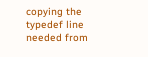copying the typedef line needed from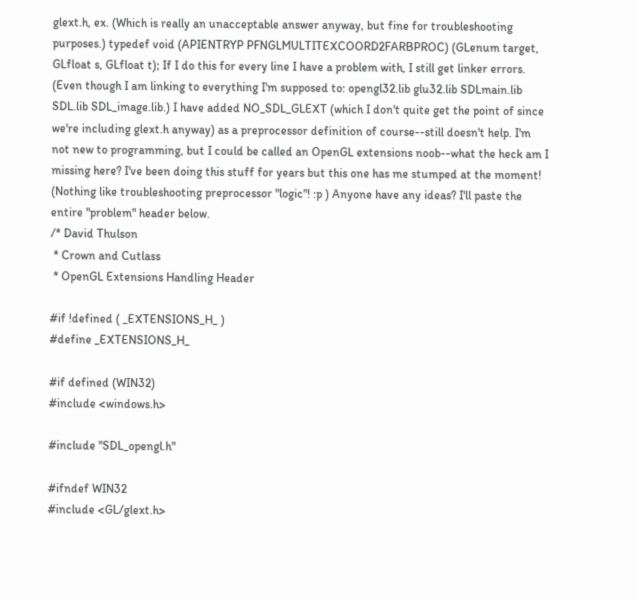glext.h, ex. (Which is really an unacceptable answer anyway, but fine for troubleshooting purposes.) typedef void (APIENTRYP PFNGLMULTITEXCOORD2FARBPROC) (GLenum target, GLfloat s, GLfloat t); If I do this for every line I have a problem with, I still get linker errors. (Even though I am linking to everything I'm supposed to: opengl32.lib glu32.lib SDLmain.lib SDL.lib SDL_image.lib.) I have added NO_SDL_GLEXT (which I don't quite get the point of since we're including glext.h anyway) as a preprocessor definition of course--still doesn't help. I'm not new to programming, but I could be called an OpenGL extensions noob--what the heck am I missing here? I've been doing this stuff for years but this one has me stumped at the moment! (Nothing like troubleshooting preprocessor "logic"! :p ) Anyone have any ideas? I'll paste the entire "problem" header below.
/* David Thulson
 * Crown and Cutlass
 * OpenGL Extensions Handling Header

#if !defined ( _EXTENSIONS_H_ )
#define _EXTENSIONS_H_

#if defined (WIN32)
#include <windows.h>

#include "SDL_opengl.h"

#ifndef WIN32
#include <GL/glext.h>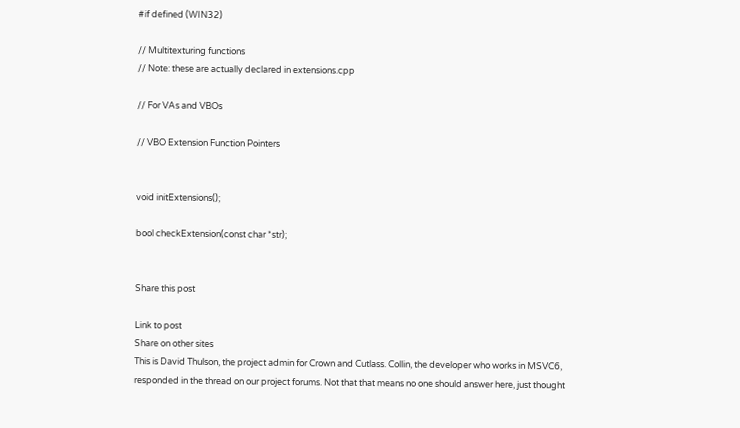#if defined (WIN32)

// Multitexturing functions
// Note: these are actually declared in extensions.cpp

// For VAs and VBOs

// VBO Extension Function Pointers


void initExtensions();

bool checkExtension(const char *str);


Share this post

Link to post
Share on other sites
This is David Thulson, the project admin for Crown and Cutlass. Collin, the developer who works in MSVC6, responded in the thread on our project forums. Not that that means no one should answer here, just thought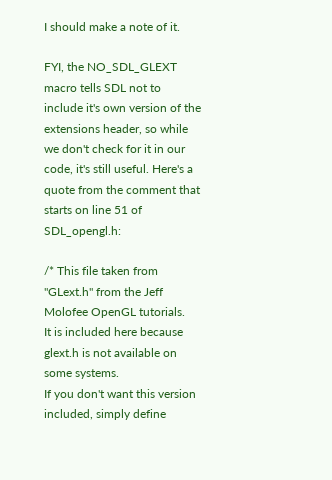I should make a note of it.

FYI, the NO_SDL_GLEXT macro tells SDL not to include it's own version of the extensions header, so while we don't check for it in our code, it's still useful. Here's a quote from the comment that starts on line 51 of SDL_opengl.h:

/* This file taken from "GLext.h" from the Jeff Molofee OpenGL tutorials.
It is included here because glext.h is not available on some systems.
If you don't want this version included, simply define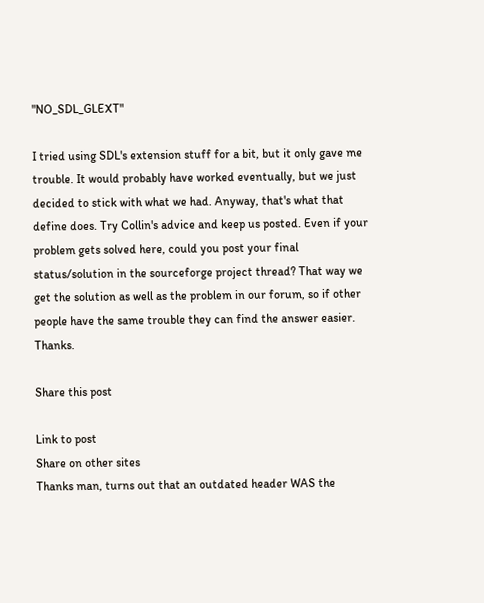"NO_SDL_GLEXT"

I tried using SDL's extension stuff for a bit, but it only gave me trouble. It would probably have worked eventually, but we just decided to stick with what we had. Anyway, that's what that define does. Try Collin's advice and keep us posted. Even if your problem gets solved here, could you post your final status/solution in the sourceforge project thread? That way we get the solution as well as the problem in our forum, so if other people have the same trouble they can find the answer easier. Thanks.

Share this post

Link to post
Share on other sites
Thanks man, turns out that an outdated header WAS the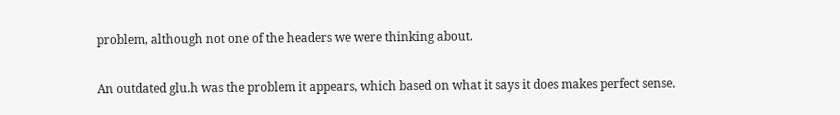problem, although not one of the headers we were thinking about.

An outdated glu.h was the problem it appears, which based on what it says it does makes perfect sense.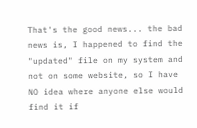That's the good news... the bad news is, I happened to find the "updated" file on my system and not on some website, so I have NO idea where anyone else would find it if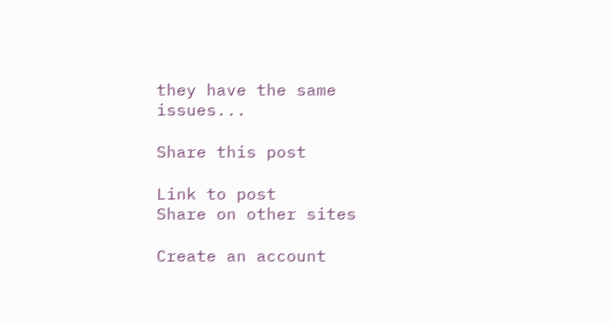they have the same issues...

Share this post

Link to post
Share on other sites

Create an account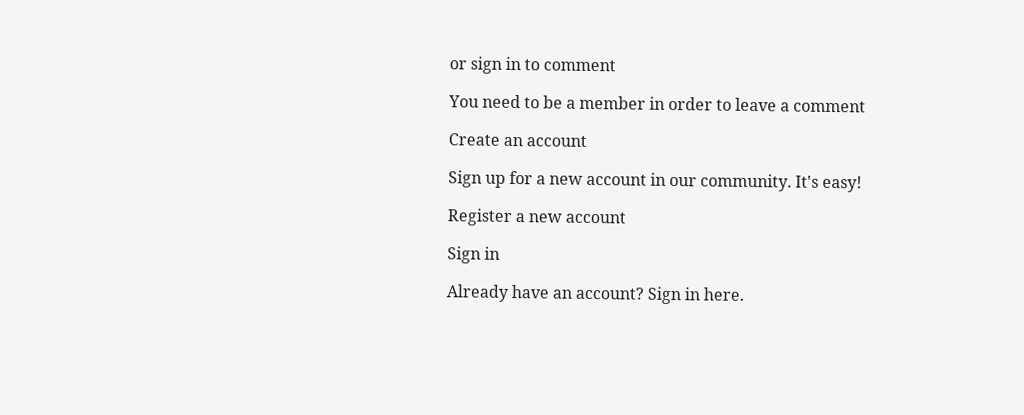or sign in to comment

You need to be a member in order to leave a comment

Create an account

Sign up for a new account in our community. It's easy!

Register a new account

Sign in

Already have an account? Sign in here.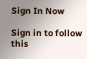Sign In Now

Sign in to follow this